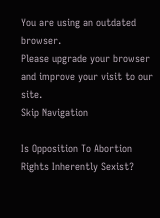You are using an outdated browser.
Please upgrade your browser
and improve your visit to our site.
Skip Navigation

Is Opposition To Abortion Rights Inherently Sexist?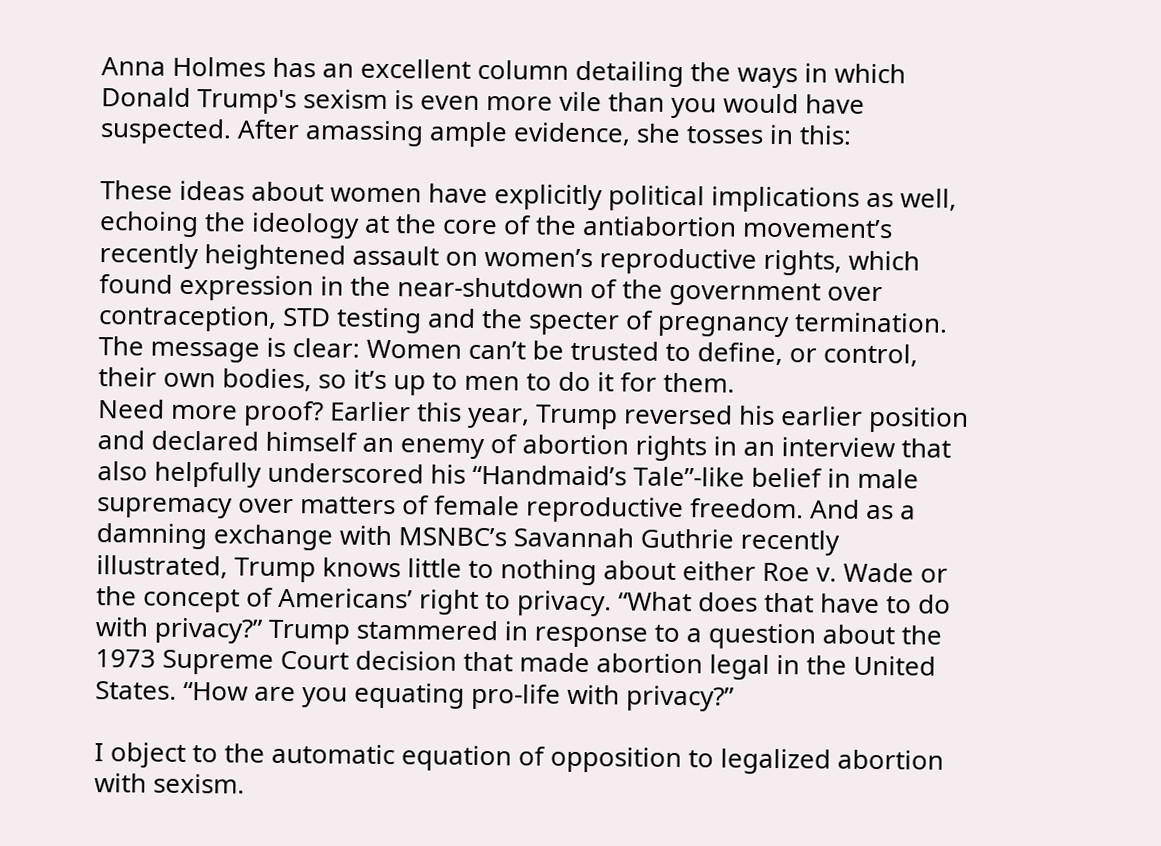Anna Holmes has an excellent column detailing the ways in which Donald Trump's sexism is even more vile than you would have suspected. After amassing ample evidence, she tosses in this:

These ideas about women have explicitly political implications as well, echoing the ideology at the core of the antiabortion movement’s recently heightened assault on women’s reproductive rights, which found expression in the near-shutdown of the government over contraception, STD testing and the specter of pregnancy termination. The message is clear: Women can’t be trusted to define, or control, their own bodies, so it’s up to men to do it for them.
Need more proof? Earlier this year, Trump reversed his earlier position and declared himself an enemy of abortion rights in an interview that also helpfully underscored his “Handmaid’s Tale”-like belief in male supremacy over matters of female reproductive freedom. And as a damning exchange with MSNBC’s Savannah Guthrie recently illustrated, Trump knows little to nothing about either Roe v. Wade or the concept of Americans’ right to privacy. “What does that have to do with privacy?” Trump stammered in response to a question about the 1973 Supreme Court decision that made abortion legal in the United States. “How are you equating pro-life with privacy?”

I object to the automatic equation of opposition to legalized abortion with sexism.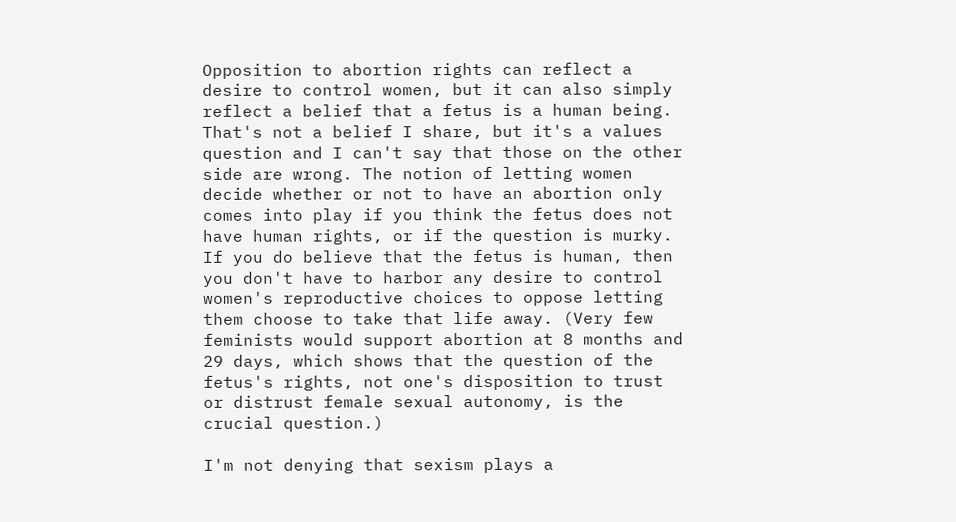Opposition to abortion rights can reflect a desire to control women, but it can also simply reflect a belief that a fetus is a human being. That's not a belief I share, but it's a values question and I can't say that those on the other side are wrong. The notion of letting women decide whether or not to have an abortion only comes into play if you think the fetus does not have human rights, or if the question is murky. If you do believe that the fetus is human, then you don't have to harbor any desire to control women's reproductive choices to oppose letting them choose to take that life away. (Very few feminists would support abortion at 8 months and 29 days, which shows that the question of the fetus's rights, not one's disposition to trust or distrust female sexual autonomy, is the crucial question.)

I'm not denying that sexism plays a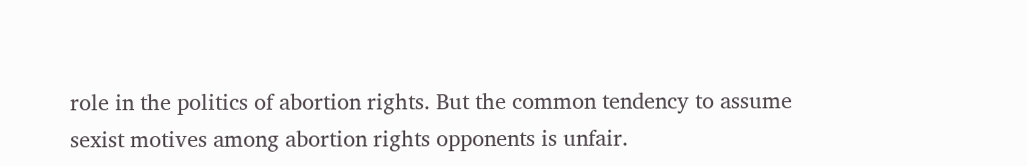role in the politics of abortion rights. But the common tendency to assume sexist motives among abortion rights opponents is unfair.